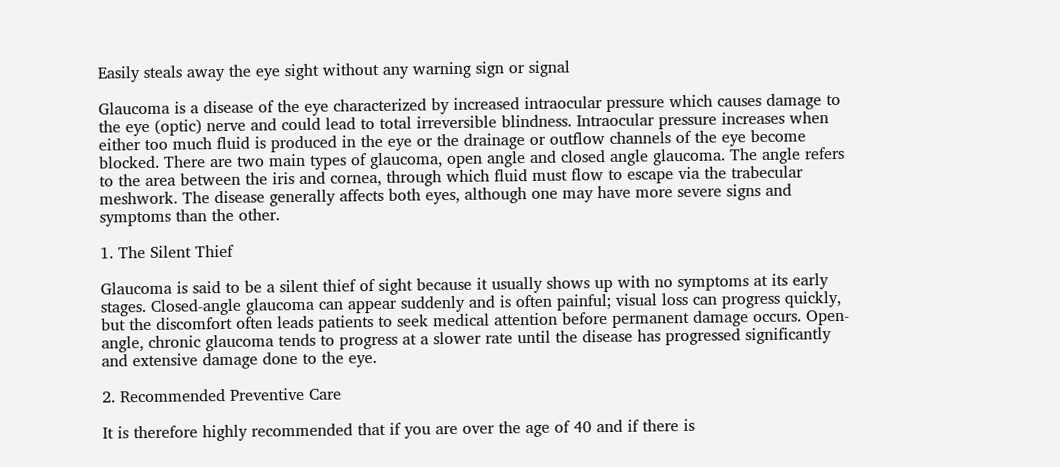Easily steals away the eye sight without any warning sign or signal

Glaucoma is a disease of the eye characterized by increased intraocular pressure which causes damage to the eye (optic) nerve and could lead to total irreversible blindness. Intraocular pressure increases when either too much fluid is produced in the eye or the drainage or outflow channels of the eye become blocked. There are two main types of glaucoma, open angle and closed angle glaucoma. The angle refers to the area between the iris and cornea, through which fluid must flow to escape via the trabecular meshwork. The disease generally affects both eyes, although one may have more severe signs and symptoms than the other.

1. The Silent Thief

Glaucoma is said to be a silent thief of sight because it usually shows up with no symptoms at its early stages. Closed-angle glaucoma can appear suddenly and is often painful; visual loss can progress quickly, but the discomfort often leads patients to seek medical attention before permanent damage occurs. Open-angle, chronic glaucoma tends to progress at a slower rate until the disease has progressed significantly and extensive damage done to the eye.

2. Recommended Preventive Care

It is therefore highly recommended that if you are over the age of 40 and if there is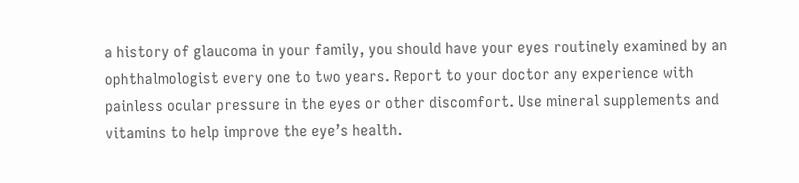a history of glaucoma in your family, you should have your eyes routinely examined by an ophthalmologist every one to two years. Report to your doctor any experience with painless ocular pressure in the eyes or other discomfort. Use mineral supplements and vitamins to help improve the eye’s health.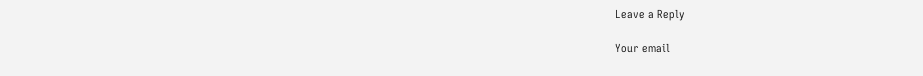Leave a Reply

Your email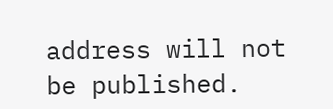address will not be published.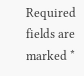Required fields are marked *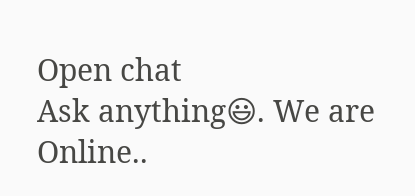Open chat
Ask anything😃. We are Online..